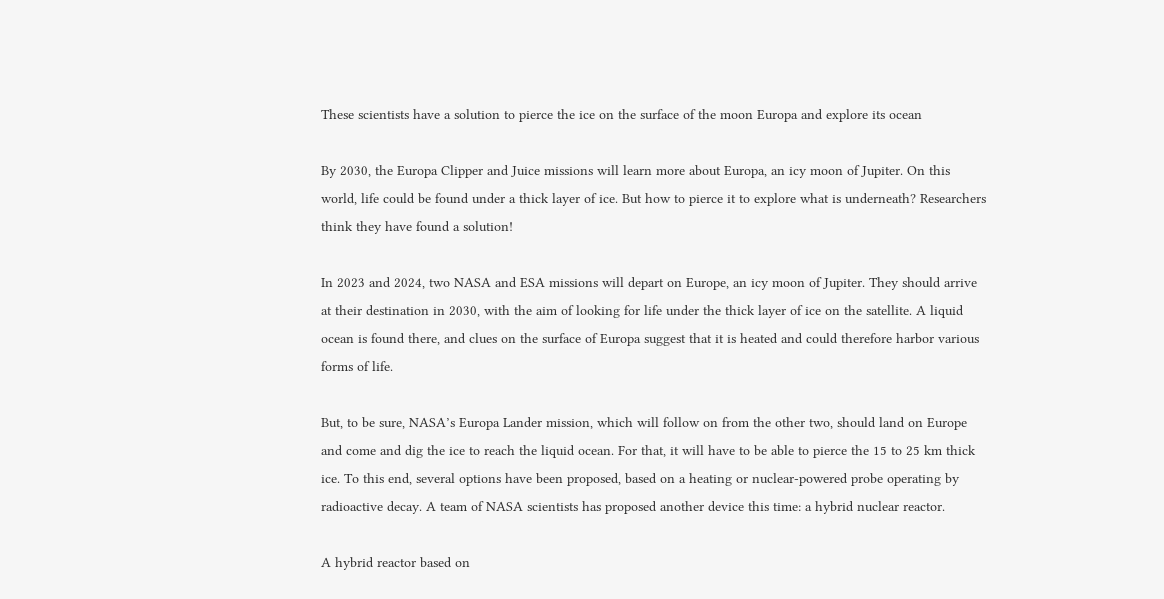These scientists have a solution to pierce the ice on the surface of the moon Europa and explore its ocean

By 2030, the Europa Clipper and Juice missions will learn more about Europa, an icy moon of Jupiter. On this world, life could be found under a thick layer of ice. But how to pierce it to explore what is underneath? Researchers think they have found a solution!

In 2023 and 2024, two NASA and ESA missions will depart on Europe, an icy moon of Jupiter. They should arrive at their destination in 2030, with the aim of looking for life under the thick layer of ice on the satellite. A liquid ocean is found there, and clues on the surface of Europa suggest that it is heated and could therefore harbor various forms of life.

But, to be sure, NASA’s Europa Lander mission, which will follow on from the other two, should land on Europe and come and dig the ice to reach the liquid ocean. For that, it will have to be able to pierce the 15 to 25 km thick ice. To this end, several options have been proposed, based on a heating or nuclear-powered probe operating by radioactive decay. A team of NASA scientists has proposed another device this time: a hybrid nuclear reactor.

A hybrid reactor based on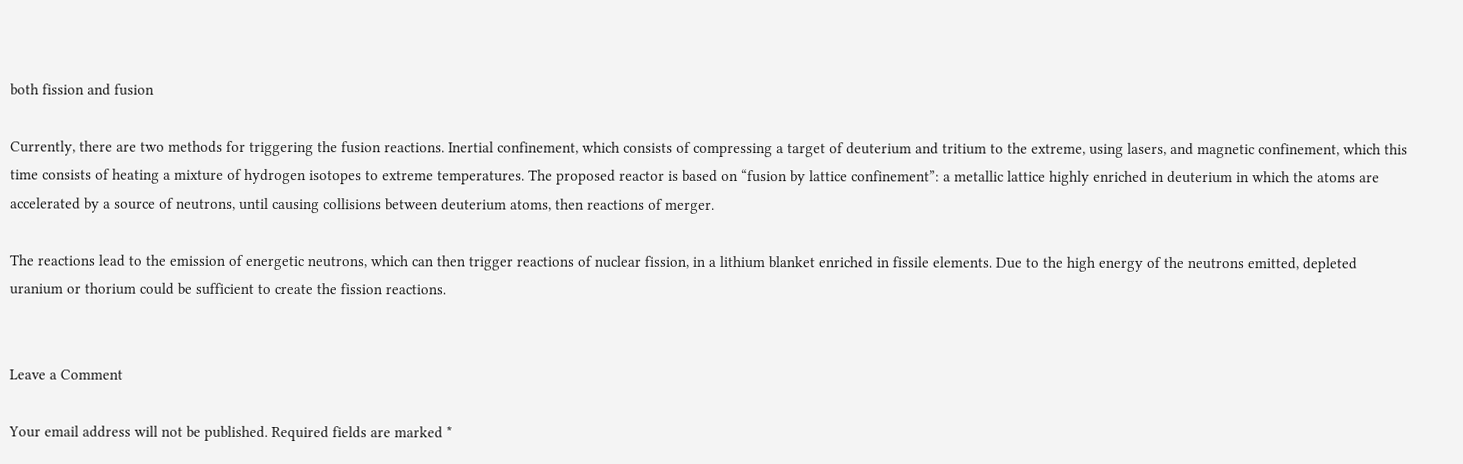both fission and fusion

Currently, there are two methods for triggering the fusion reactions. Inertial confinement, which consists of compressing a target of deuterium and tritium to the extreme, using lasers, and magnetic confinement, which this time consists of heating a mixture of hydrogen isotopes to extreme temperatures. The proposed reactor is based on “fusion by lattice confinement”: a metallic lattice highly enriched in deuterium in which the atoms are accelerated by a source of neutrons, until causing collisions between deuterium atoms, then reactions of merger.

The reactions lead to the emission of energetic neutrons, which can then trigger reactions of nuclear fission, in a lithium blanket enriched in fissile elements. Due to the high energy of the neutrons emitted, depleted uranium or thorium could be sufficient to create the fission reactions.


Leave a Comment

Your email address will not be published. Required fields are marked *